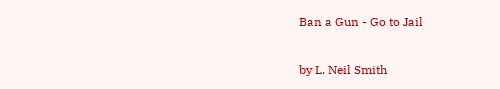Ban a Gun - Go to Jail

by L. Neil Smith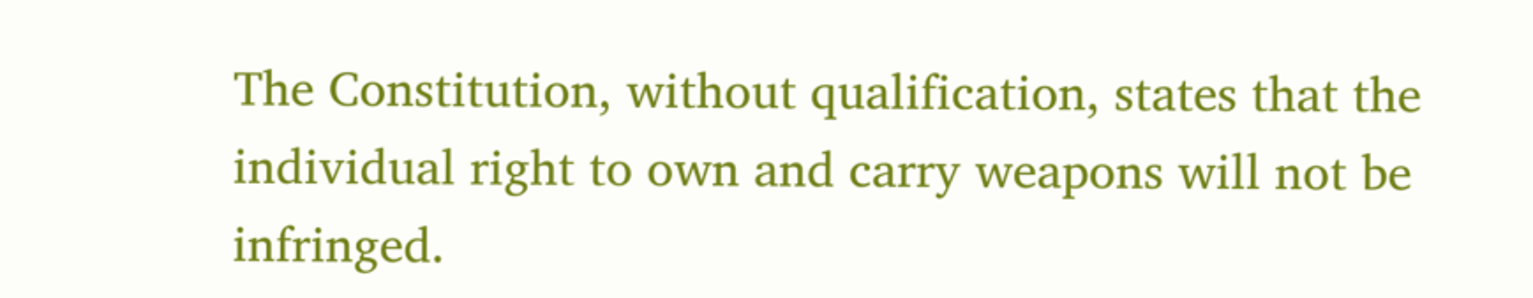The Constitution, without qualification, states that the individual right to own and carry weapons will not be infringed.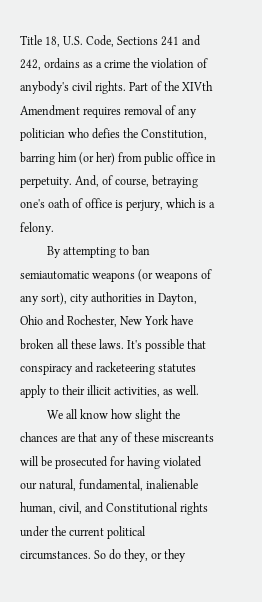Title 18, U.S. Code, Sections 241 and 242, ordains as a crime the violation of anybody's civil rights. Part of the XIVth Amendment requires removal of any politician who defies the Constitution, barring him (or her) from public office in perpetuity. And, of course, betraying one's oath of office is perjury, which is a felony.
         By attempting to ban semiautomatic weapons (or weapons of any sort), city authorities in Dayton, Ohio and Rochester, New York have broken all these laws. It's possible that conspiracy and racketeering statutes apply to their illicit activities, as well.
         We all know how slight the chances are that any of these miscreants will be prosecuted for having violated our natural, fundamental, inalienable human, civil, and Constitutional rights under the current political circumstances. So do they, or they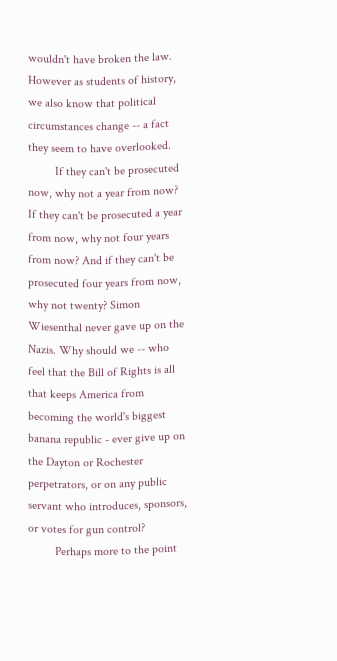wouldn't have broken the law. However as students of history, we also know that political circumstances change -- a fact they seem to have overlooked.
         If they can't be prosecuted now, why not a year from now? If they can't be prosecuted a year from now, why not four years from now? And if they can't be prosecuted four years from now, why not twenty? Simon Wiesenthal never gave up on the Nazis. Why should we -- who feel that the Bill of Rights is all that keeps America from becoming the world's biggest banana republic - ever give up on the Dayton or Rochester perpetrators, or on any public servant who introduces, sponsors, or votes for gun control?
         Perhaps more to the point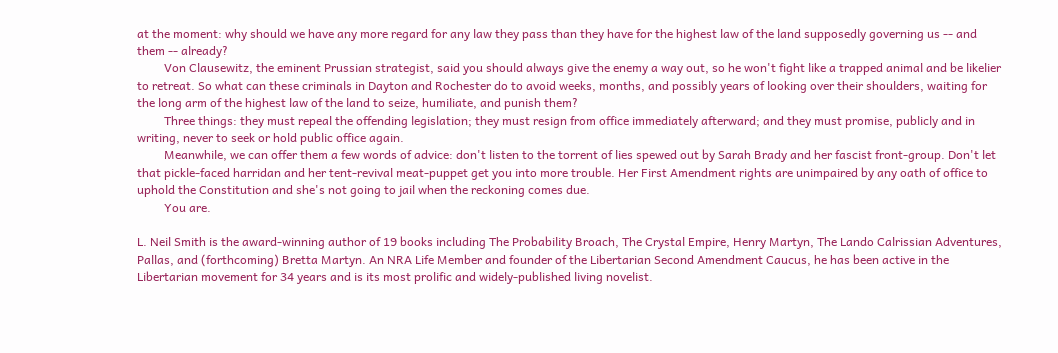at the moment: why should we have any more regard for any law they pass than they have for the highest law of the land supposedly governing us -- and them -- already?
         Von Clausewitz, the eminent Prussian strategist, said you should always give the enemy a way out, so he won't fight like a trapped animal and be likelier to retreat. So what can these criminals in Dayton and Rochester do to avoid weeks, months, and possibly years of looking over their shoulders, waiting for the long arm of the highest law of the land to seize, humiliate, and punish them?
         Three things: they must repeal the offending legislation; they must resign from office immediately afterward; and they must promise, publicly and in writing, never to seek or hold public office again.
         Meanwhile, we can offer them a few words of advice: don't listen to the torrent of lies spewed out by Sarah Brady and her fascist front-group. Don't let that pickle-faced harridan and her tent-revival meat-puppet get you into more trouble. Her First Amendment rights are unimpaired by any oath of office to uphold the Constitution and she's not going to jail when the reckoning comes due.
         You are.

L. Neil Smith is the award-winning author of 19 books including The Probability Broach, The Crystal Empire, Henry Martyn, The Lando Calrissian Adventures, Pallas, and (forthcoming) Bretta Martyn. An NRA Life Member and founder of the Libertarian Second Amendment Caucus, he has been active in the Libertarian movement for 34 years and is its most prolific and widely-published living novelist.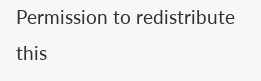Permission to redistribute this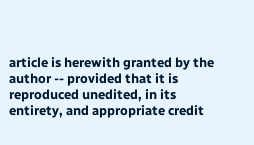article is herewith granted by the author -- provided that it is reproduced unedited, in its entirety, and appropriate credit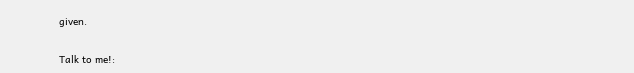given.

Talk to me!: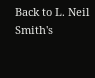Back to L. Neil Smith's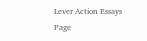Lever Action Essays Page